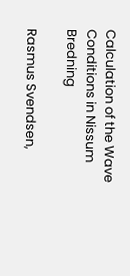Calculation of the Wave Conditions in Nissum Bredning

Rasmus Svendsen,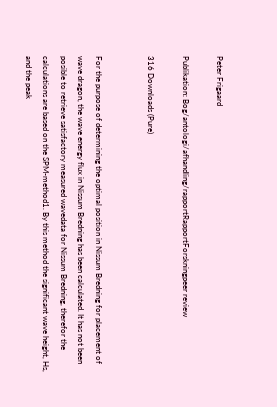Peter Frigaard

Publikation: Bog/antologi/afhandling/rapportRapportForskningpeer review

316 Downloads (Pure)


For the purpose of determining the optimal position in Nissum Bredning for placement of wave dragon, the wave energy flux in Nissum Bredning has been calculated. It has not been posible to retrieve satisfactory measured wavedata for Nissum Bredning, therefor the calculations are based on the SPM-method1. By this method the significant wave height, Hs, and the peak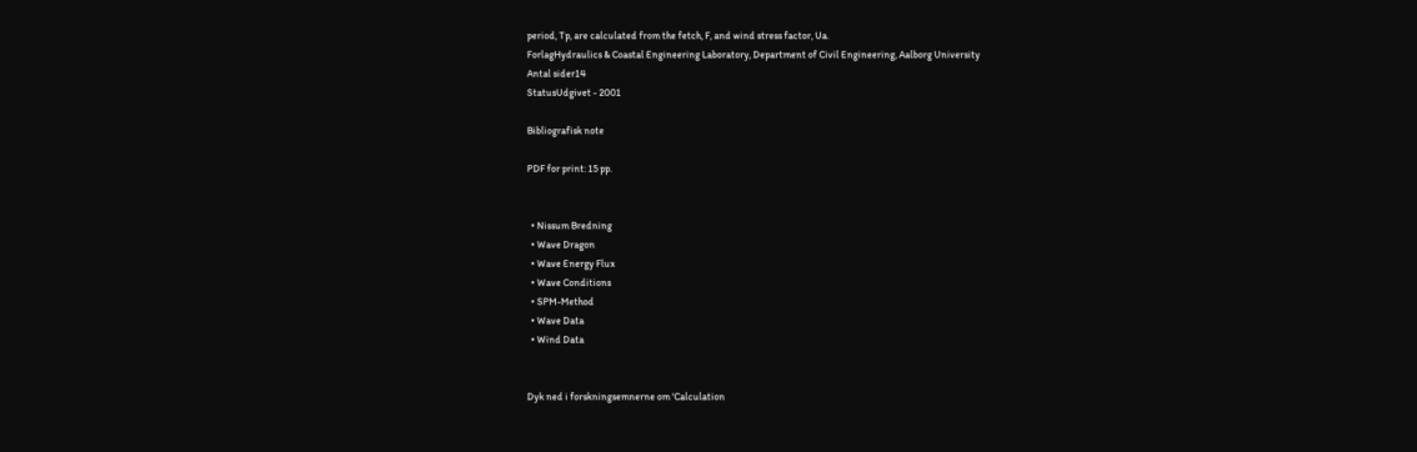period, Tp, are calculated from the fetch, F, and wind stress factor, Ua.
ForlagHydraulics & Coastal Engineering Laboratory, Department of Civil Engineering, Aalborg University
Antal sider14
StatusUdgivet - 2001

Bibliografisk note

PDF for print: 15 pp.


  • Nissum Bredning
  • Wave Dragon
  • Wave Energy Flux
  • Wave Conditions
  • SPM-Method
  • Wave Data
  • Wind Data


Dyk ned i forskningsemnerne om 'Calculation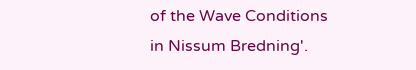of the Wave Conditions in Nissum Bredning'.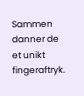Sammen danner de et unikt fingeraftryk.